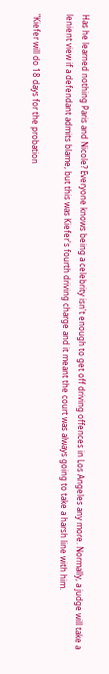Has he learned nothing Paris and Nicole? Everyone knows being a celebrity isn't enough to get off driving offences in Los Angeles any more. Normally, a judge will take a lenient view if a defendant admits blame, but this was Kiefer's fourth driving charge and it meant the court was always going to take a harsh line with him.

"Kiefer will do 18 days for the probation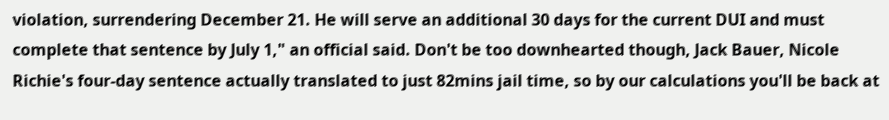violation, surrendering December 21. He will serve an additional 30 days for the current DUI and must complete that sentence by July 1," an official said. Don't be too downhearted though, Jack Bauer, Nicole Richie's four-day sentence actually translated to just 82mins jail time, so by our calculations you'll be back at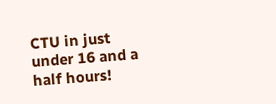CTU in just under 16 and a half hours!